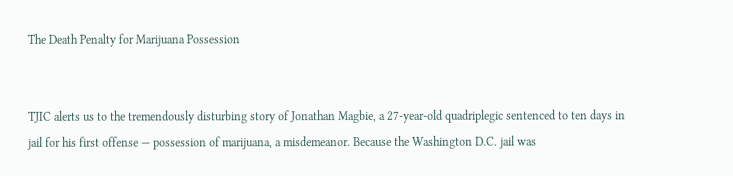The Death Penalty for Marijuana Possession


TJIC alerts us to the tremendously disturbing story of Jonathan Magbie, a 27-year-old quadriplegic sentenced to ten days in jail for his first offense — possession of marijuana, a misdemeanor. Because the Washington D.C. jail was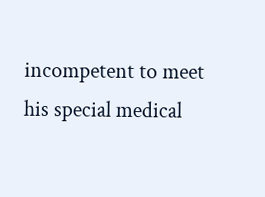incompetent to meet his special medical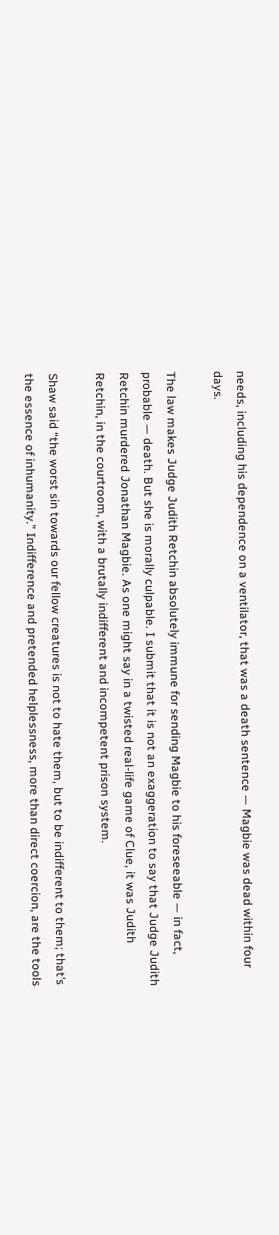needs, including his dependence on a ventilator, that was a death sentence — Magbie was dead within four days.

The law makes Judge Judith Retchin absolutely immune for sending Magbie to his foreseeable — in fact, probable — death. But she is morally culpable. I submit that it is not an exaggeration to say that Judge Judith Retchin murdered Jonathan Magbie. As one might say in a twisted real-life game of Clue, it was Judith Retchin, in the courtroom, with a brutally indifferent and incompetent prison system.

Shaw said “the worst sin towards our fellow creatures is not to hate them, but to be indifferent to them; that’s the essence of inhumanity.” Indifference and pretended helplessness, more than direct coercion, are the tools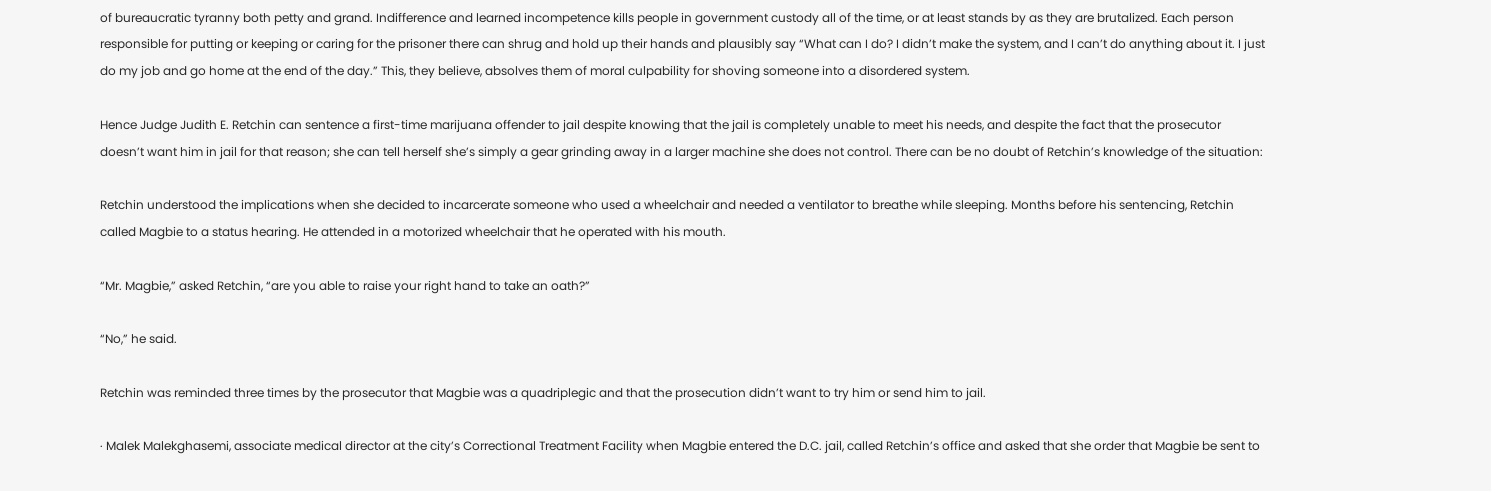of bureaucratic tyranny both petty and grand. Indifference and learned incompetence kills people in government custody all of the time, or at least stands by as they are brutalized. Each person responsible for putting or keeping or caring for the prisoner there can shrug and hold up their hands and plausibly say “What can I do? I didn’t make the system, and I can’t do anything about it. I just do my job and go home at the end of the day.” This, they believe, absolves them of moral culpability for shoving someone into a disordered system.

Hence Judge Judith E. Retchin can sentence a first-time marijuana offender to jail despite knowing that the jail is completely unable to meet his needs, and despite the fact that the prosecutor doesn’t want him in jail for that reason; she can tell herself she’s simply a gear grinding away in a larger machine she does not control. There can be no doubt of Retchin’s knowledge of the situation:

Retchin understood the implications when she decided to incarcerate someone who used a wheelchair and needed a ventilator to breathe while sleeping. Months before his sentencing, Retchin called Magbie to a status hearing. He attended in a motorized wheelchair that he operated with his mouth.

“Mr. Magbie,” asked Retchin, “are you able to raise your right hand to take an oath?”

“No,” he said.

Retchin was reminded three times by the prosecutor that Magbie was a quadriplegic and that the prosecution didn’t want to try him or send him to jail.

· Malek Malekghasemi, associate medical director at the city’s Correctional Treatment Facility when Magbie entered the D.C. jail, called Retchin’s office and asked that she order that Magbie be sent to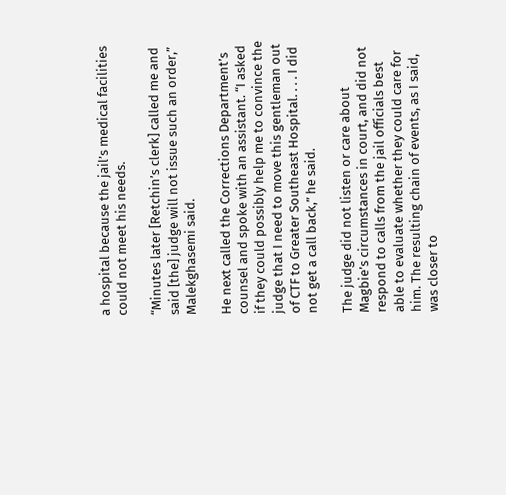a hospital because the jail’s medical facilities could not meet his needs.

“Minutes later [Retchin’s clerk] called me and said [the] judge will not issue such an order,” Malekghasemi said.

He next called the Corrections Department’s counsel and spoke with an assistant. “I asked if they could possibly help me to convince the judge that I need to move this gentleman out of CTF to Greater Southeast Hospital. . . . I did not get a call back,” he said.

The judge did not listen or care about Magbie’s circumstances in court, and did not respond to calls from the jail officials best able to evaluate whether they could care for him. The resulting chain of events, as I said, was closer to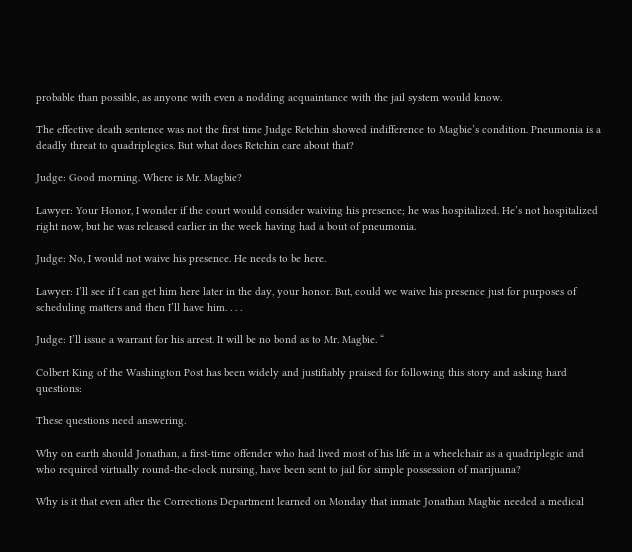probable than possible, as anyone with even a nodding acquaintance with the jail system would know.

The effective death sentence was not the first time Judge Retchin showed indifference to Magbie’s condition. Pneumonia is a deadly threat to quadriplegics. But what does Retchin care about that?

Judge: Good morning. Where is Mr. Magbie?

Lawyer: Your Honor, I wonder if the court would consider waiving his presence; he was hospitalized. He’s not hospitalized right now, but he was released earlier in the week having had a bout of pneumonia.

Judge: No, I would not waive his presence. He needs to be here.

Lawyer: I’ll see if I can get him here later in the day, your honor. But, could we waive his presence just for purposes of scheduling matters and then I’ll have him. . . .

Judge: I’ll issue a warrant for his arrest. It will be no bond as to Mr. Magbie. “

Colbert King of the Washington Post has been widely and justifiably praised for following this story and asking hard questions:

These questions need answering.

Why on earth should Jonathan, a first-time offender who had lived most of his life in a wheelchair as a quadriplegic and who required virtually round-the-clock nursing, have been sent to jail for simple possession of marijuana?

Why is it that even after the Corrections Department learned on Monday that inmate Jonathan Magbie needed a medical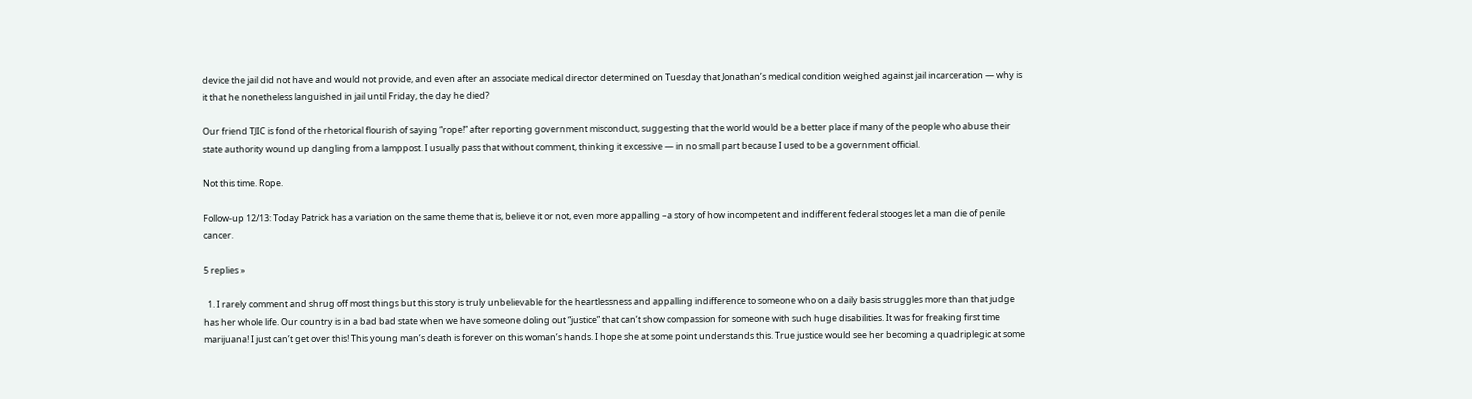device the jail did not have and would not provide, and even after an associate medical director determined on Tuesday that Jonathan’s medical condition weighed against jail incarceration — why is it that he nonetheless languished in jail until Friday, the day he died?

Our friend TJIC is fond of the rhetorical flourish of saying “rope!” after reporting government misconduct, suggesting that the world would be a better place if many of the people who abuse their state authority wound up dangling from a lamppost. I usually pass that without comment, thinking it excessive — in no small part because I used to be a government official.

Not this time. Rope.

Follow-up 12/13: Today Patrick has a variation on the same theme that is, believe it or not, even more appalling –a story of how incompetent and indifferent federal stooges let a man die of penile cancer.

5 replies »

  1. I rarely comment and shrug off most things but this story is truly unbelievable for the heartlessness and appalling indifference to someone who on a daily basis struggles more than that judge has her whole life. Our country is in a bad bad state when we have someone doling out “justice” that can’t show compassion for someone with such huge disabilities. It was for freaking first time marijuana! I just can’t get over this! This young man’s death is forever on this woman’s hands. I hope she at some point understands this. True justice would see her becoming a quadriplegic at some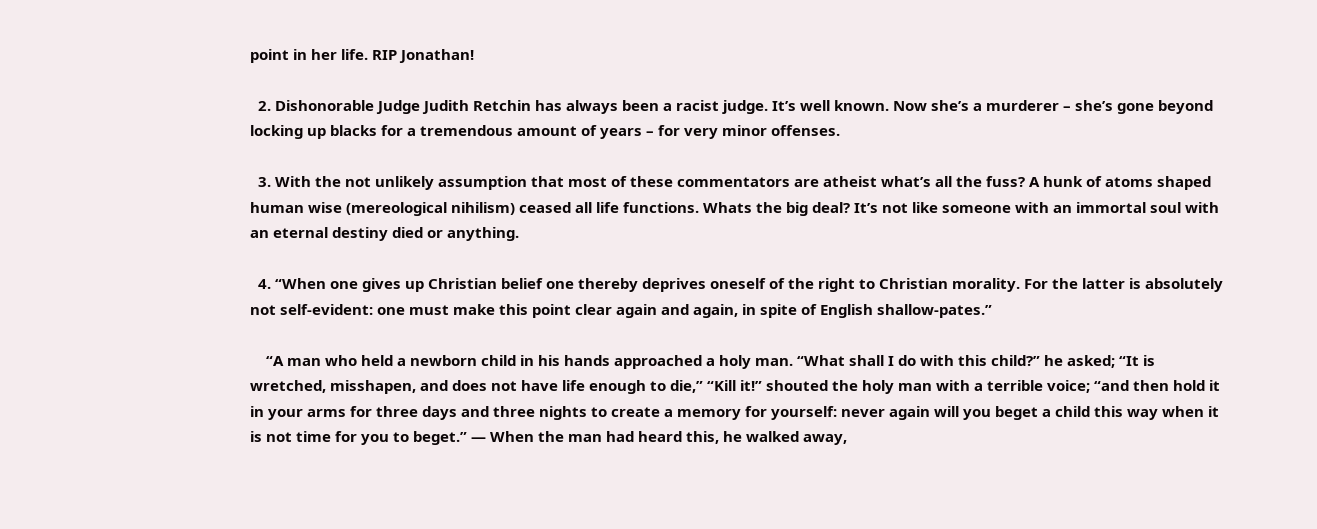point in her life. RIP Jonathan!

  2. Dishonorable Judge Judith Retchin has always been a racist judge. It’s well known. Now she’s a murderer – she’s gone beyond locking up blacks for a tremendous amount of years – for very minor offenses.

  3. With the not unlikely assumption that most of these commentators are atheist what’s all the fuss? A hunk of atoms shaped human wise (mereological nihilism) ceased all life functions. Whats the big deal? It’s not like someone with an immortal soul with an eternal destiny died or anything.

  4. “When one gives up Christian belief one thereby deprives oneself of the right to Christian morality. For the latter is absolutely not self-evident: one must make this point clear again and again, in spite of English shallow-pates.”

    “A man who held a newborn child in his hands approached a holy man. “What shall I do with this child?” he asked; “It is wretched, misshapen, and does not have life enough to die,” “Kill it!” shouted the holy man with a terrible voice; “and then hold it in your arms for three days and three nights to create a memory for yourself: never again will you beget a child this way when it is not time for you to beget.” — When the man had heard this, he walked away,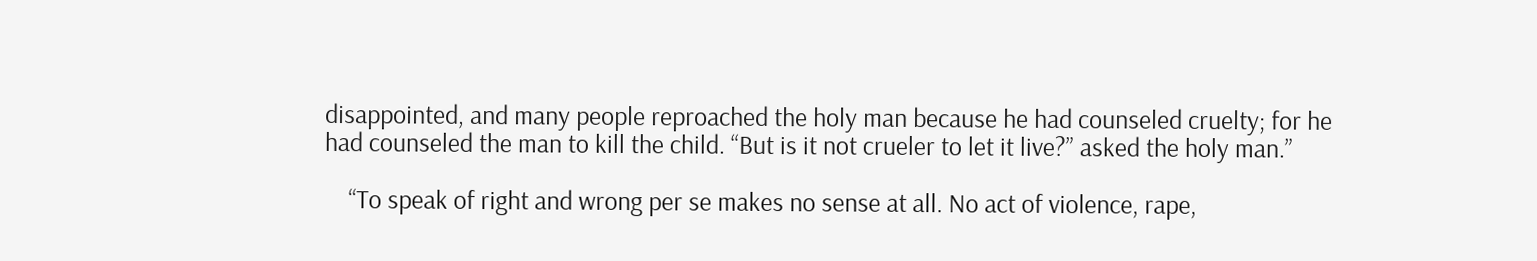disappointed, and many people reproached the holy man because he had counseled cruelty; for he had counseled the man to kill the child. “But is it not crueler to let it live?” asked the holy man.”

    “To speak of right and wrong per se makes no sense at all. No act of violence, rape,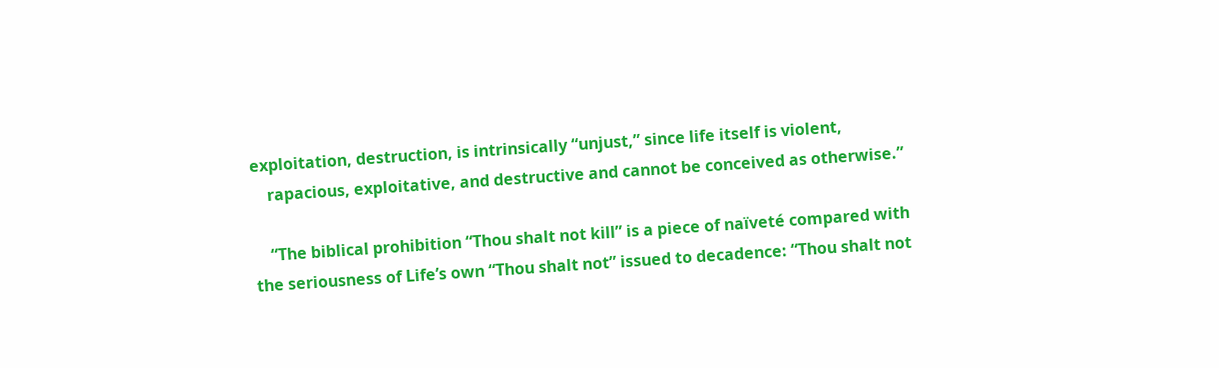exploitation, destruction, is intrinsically “unjust,” since life itself is violent,
    rapacious, exploitative, and destructive and cannot be conceived as otherwise.”

    “The biblical prohibition “Thou shalt not kill” is a piece of naïveté compared with the seriousness of Life’s own “Thou shalt not” issued to decadence: “Thou shalt not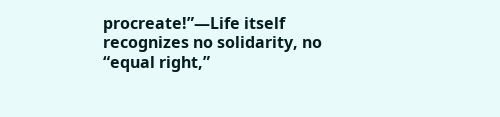procreate!”—Life itself recognizes no solidarity, no “equal right,”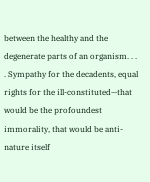between the healthy and the degenerate parts of an organism. . . . Sympathy for the decadents, equal rights for the ill-constituted—that would be the profoundest immorality, that would be anti-nature itself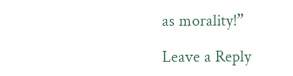as morality!”

Leave a Reply